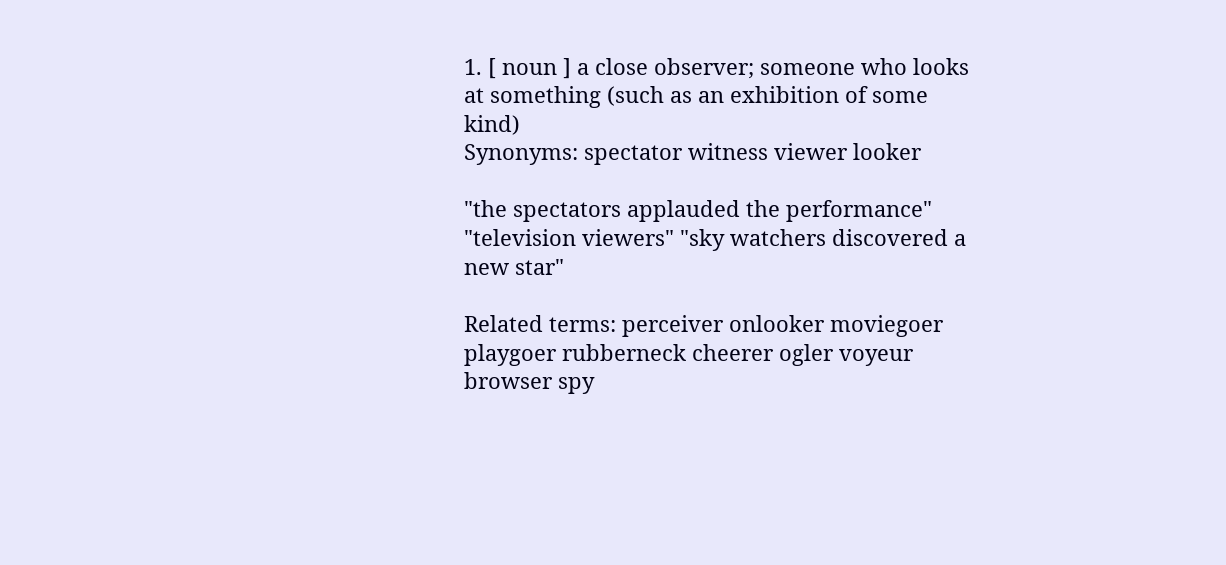1. [ noun ] a close observer; someone who looks at something (such as an exhibition of some kind)
Synonyms: spectator witness viewer looker

"the spectators applauded the performance" "television viewers" "sky watchers discovered a new star"

Related terms: perceiver onlooker moviegoer playgoer rubberneck cheerer ogler voyeur browser spy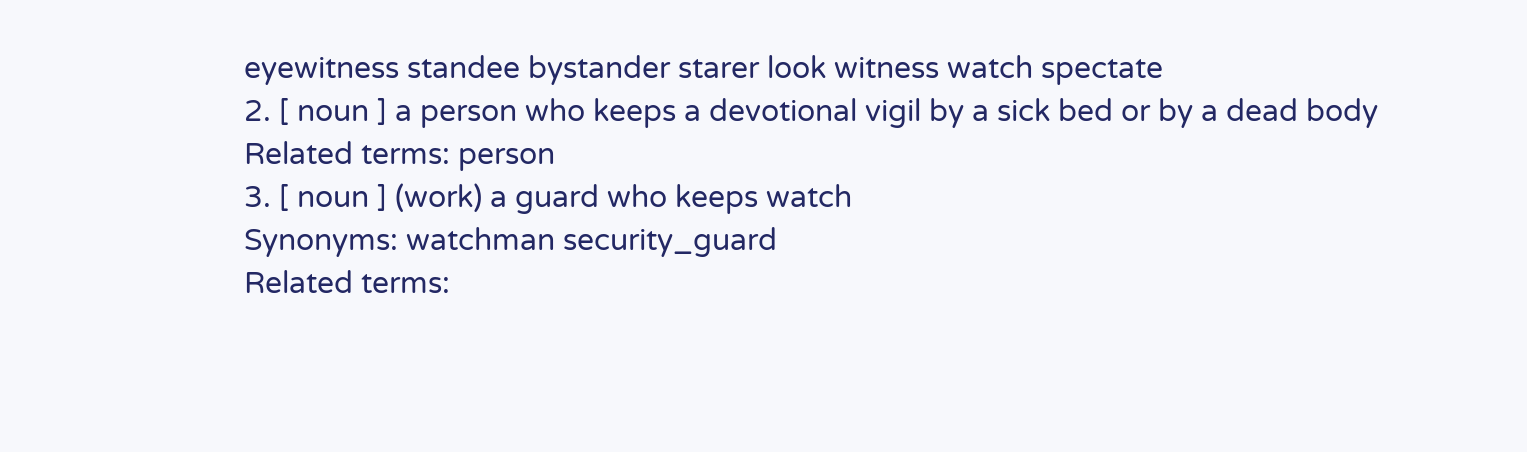eyewitness standee bystander starer look witness watch spectate
2. [ noun ] a person who keeps a devotional vigil by a sick bed or by a dead body
Related terms: person
3. [ noun ] (work) a guard who keeps watch
Synonyms: watchman security_guard
Related terms: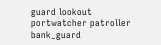guard lookout portwatcher patroller bank_guard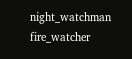night_watchman fire_watcher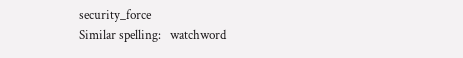security_force
Similar spelling:   watchword